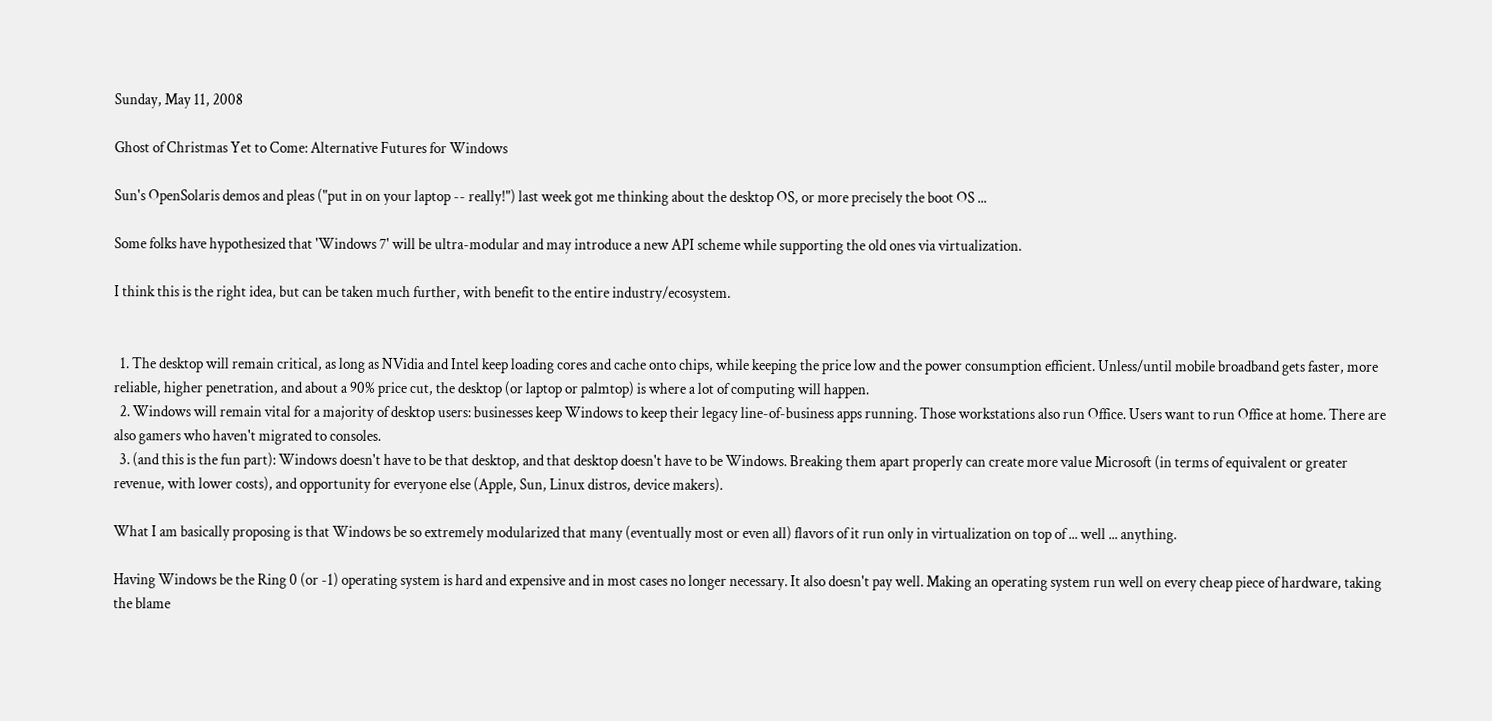Sunday, May 11, 2008

Ghost of Christmas Yet to Come: Alternative Futures for Windows

Sun's OpenSolaris demos and pleas ("put in on your laptop -- really!") last week got me thinking about the desktop OS, or more precisely the boot OS ...

Some folks have hypothesized that 'Windows 7' will be ultra-modular and may introduce a new API scheme while supporting the old ones via virtualization.

I think this is the right idea, but can be taken much further, with benefit to the entire industry/ecosystem.


  1. The desktop will remain critical, as long as NVidia and Intel keep loading cores and cache onto chips, while keeping the price low and the power consumption efficient. Unless/until mobile broadband gets faster, more reliable, higher penetration, and about a 90% price cut, the desktop (or laptop or palmtop) is where a lot of computing will happen.
  2. Windows will remain vital for a majority of desktop users: businesses keep Windows to keep their legacy line-of-business apps running. Those workstations also run Office. Users want to run Office at home. There are also gamers who haven't migrated to consoles.
  3. (and this is the fun part): Windows doesn't have to be that desktop, and that desktop doesn't have to be Windows. Breaking them apart properly can create more value Microsoft (in terms of equivalent or greater revenue, with lower costs), and opportunity for everyone else (Apple, Sun, Linux distros, device makers).

What I am basically proposing is that Windows be so extremely modularized that many (eventually most or even all) flavors of it run only in virtualization on top of ... well ... anything.

Having Windows be the Ring 0 (or -1) operating system is hard and expensive and in most cases no longer necessary. It also doesn't pay well. Making an operating system run well on every cheap piece of hardware, taking the blame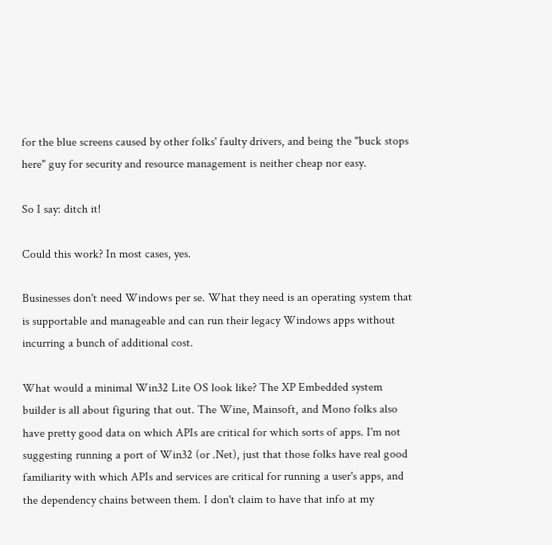for the blue screens caused by other folks' faulty drivers, and being the "buck stops here" guy for security and resource management is neither cheap nor easy.

So I say: ditch it!

Could this work? In most cases, yes.

Businesses don't need Windows per se. What they need is an operating system that is supportable and manageable and can run their legacy Windows apps without incurring a bunch of additional cost.

What would a minimal Win32 Lite OS look like? The XP Embedded system builder is all about figuring that out. The Wine, Mainsoft, and Mono folks also have pretty good data on which APIs are critical for which sorts of apps. I'm not suggesting running a port of Win32 (or .Net), just that those folks have real good familiarity with which APIs and services are critical for running a user's apps, and the dependency chains between them. I don't claim to have that info at my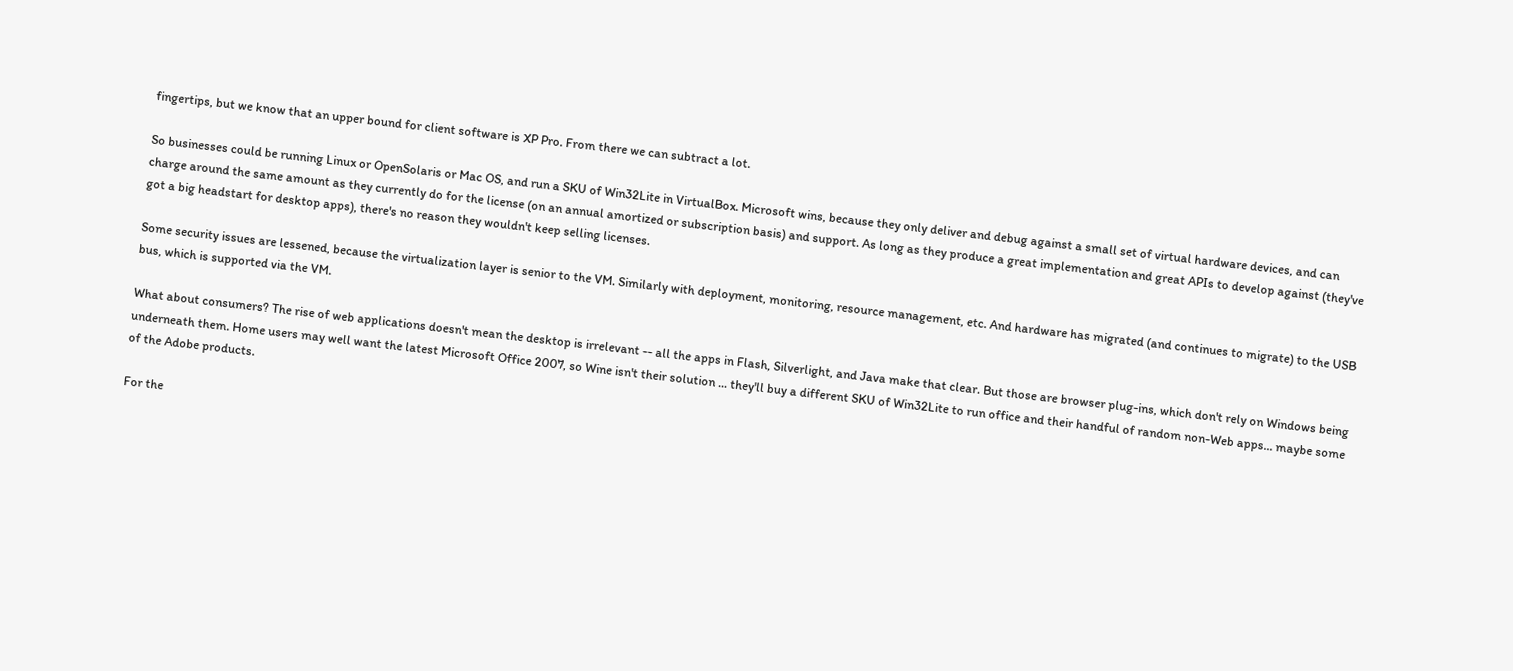fingertips, but we know that an upper bound for client software is XP Pro. From there we can subtract a lot.

So businesses could be running Linux or OpenSolaris or Mac OS, and run a SKU of Win32Lite in VirtualBox. Microsoft wins, because they only deliver and debug against a small set of virtual hardware devices, and can charge around the same amount as they currently do for the license (on an annual amortized or subscription basis) and support. As long as they produce a great implementation and great APIs to develop against (they've got a big headstart for desktop apps), there's no reason they wouldn't keep selling licenses.

Some security issues are lessened, because the virtualization layer is senior to the VM. Similarly with deployment, monitoring, resource management, etc. And hardware has migrated (and continues to migrate) to the USB bus, which is supported via the VM.

What about consumers? The rise of web applications doesn't mean the desktop is irrelevant -- all the apps in Flash, Silverlight, and Java make that clear. But those are browser plug-ins, which don't rely on Windows being underneath them. Home users may well want the latest Microsoft Office 2007, so Wine isn't their solution ... they'll buy a different SKU of Win32Lite to run office and their handful of random non-Web apps... maybe some of the Adobe products.

For the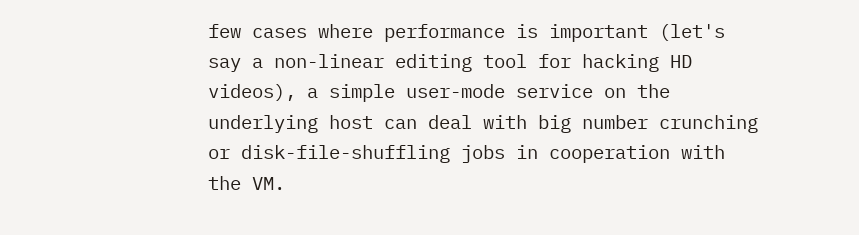few cases where performance is important (let's say a non-linear editing tool for hacking HD videos), a simple user-mode service on the underlying host can deal with big number crunching or disk-file-shuffling jobs in cooperation with the VM.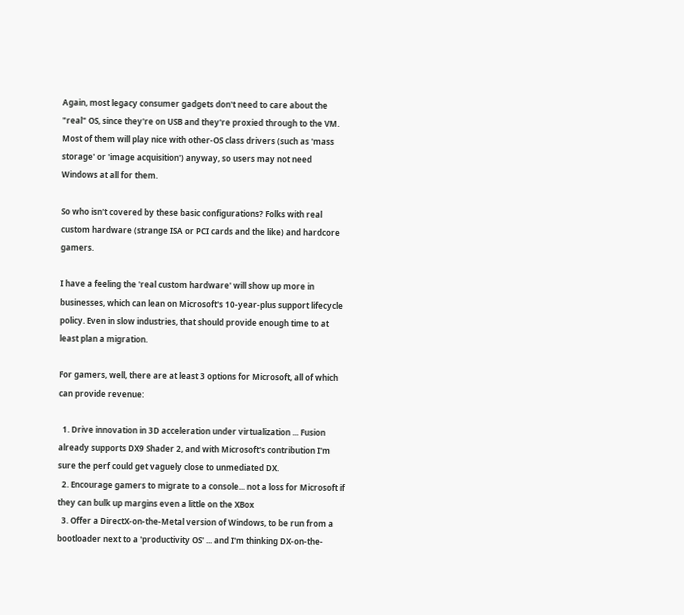Again, most legacy consumer gadgets don't need to care about the "real" OS, since they're on USB and they're proxied through to the VM. Most of them will play nice with other-OS class drivers (such as 'mass storage' or 'image acquisition') anyway, so users may not need Windows at all for them.

So who isn't covered by these basic configurations? Folks with real custom hardware (strange ISA or PCI cards and the like) and hardcore gamers.

I have a feeling the 'real custom hardware' will show up more in businesses, which can lean on Microsoft's 10-year-plus support lifecycle policy. Even in slow industries, that should provide enough time to at least plan a migration.

For gamers, well, there are at least 3 options for Microsoft, all of which can provide revenue:

  1. Drive innovation in 3D acceleration under virtualization ... Fusion already supports DX9 Shader 2, and with Microsoft's contribution I'm sure the perf could get vaguely close to unmediated DX.
  2. Encourage gamers to migrate to a console... not a loss for Microsoft if they can bulk up margins even a little on the XBox
  3. Offer a DirectX-on-the-Metal version of Windows, to be run from a bootloader next to a 'productivity OS' ... and I'm thinking DX-on-the-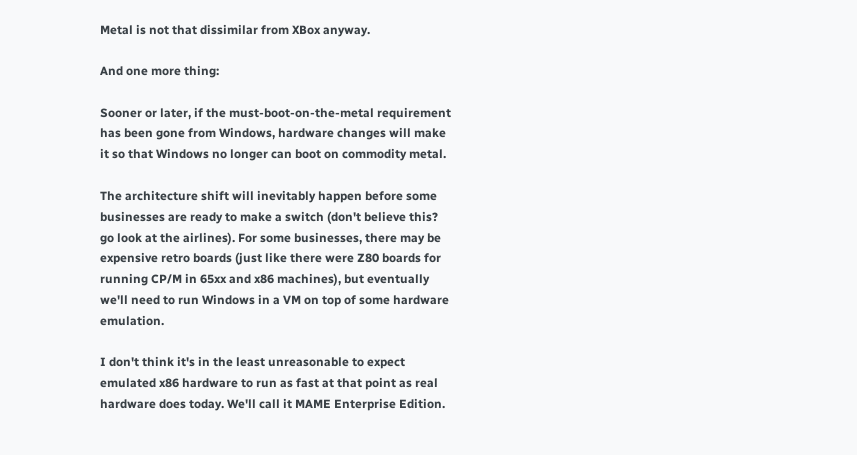Metal is not that dissimilar from XBox anyway.

And one more thing:

Sooner or later, if the must-boot-on-the-metal requirement has been gone from Windows, hardware changes will make it so that Windows no longer can boot on commodity metal.

The architecture shift will inevitably happen before some businesses are ready to make a switch (don't believe this? go look at the airlines). For some businesses, there may be expensive retro boards (just like there were Z80 boards for running CP/M in 65xx and x86 machines), but eventually we'll need to run Windows in a VM on top of some hardware emulation.

I don't think it's in the least unreasonable to expect emulated x86 hardware to run as fast at that point as real hardware does today. We'll call it MAME Enterprise Edition.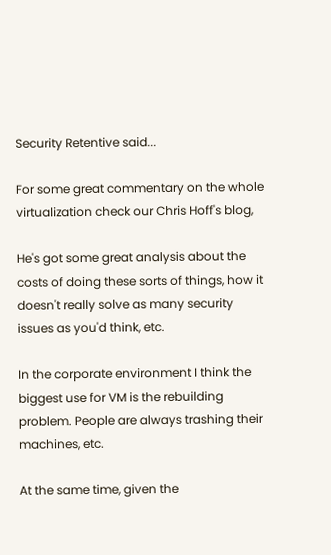Security Retentive said...

For some great commentary on the whole virtualization check our Chris Hoff's blog,

He's got some great analysis about the costs of doing these sorts of things, how it doesn't really solve as many security issues as you'd think, etc.

In the corporate environment I think the biggest use for VM is the rebuilding problem. People are always trashing their machines, etc.

At the same time, given the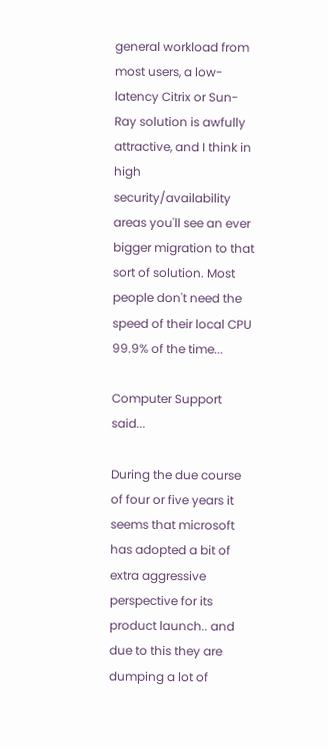general workload from most users, a low-latency Citrix or Sun-Ray solution is awfully attractive, and I think in high security/availability areas you'll see an ever bigger migration to that sort of solution. Most people don't need the speed of their local CPU 99.9% of the time...

Computer Support said...

During the due course of four or five years it seems that microsoft has adopted a bit of extra aggressive perspective for its product launch.. and due to this they are dumping a lot of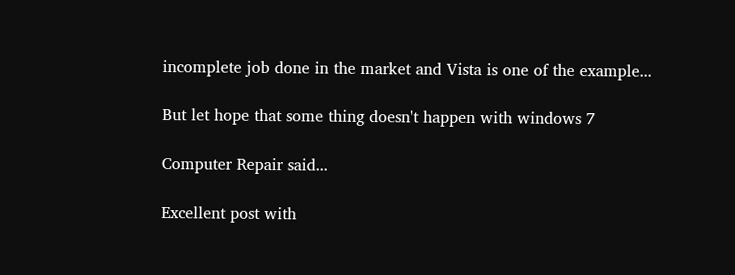incomplete job done in the market and Vista is one of the example...

But let hope that some thing doesn't happen with windows 7

Computer Repair said...

Excellent post with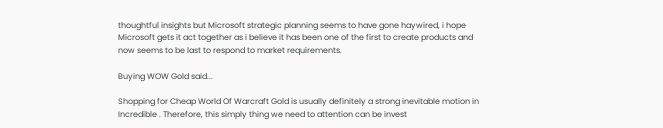thoughtful insights but Microsoft strategic planning seems to have gone haywired, i hope Microsoft gets it act together as i believe it has been one of the first to create products and now seems to be last to respond to market requirements.

Buying WOW Gold said...

Shopping for Cheap World Of Warcraft Gold is usually definitely a strong inevitable motion in Incredible . Therefore, this simply thing we need to attention can be invest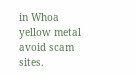in Whoa yellow metal avoid scam sites.